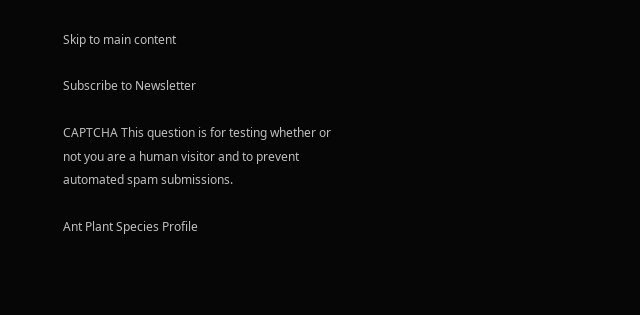Skip to main content

Subscribe to Newsletter

CAPTCHA This question is for testing whether or not you are a human visitor and to prevent automated spam submissions.

Ant Plant Species Profile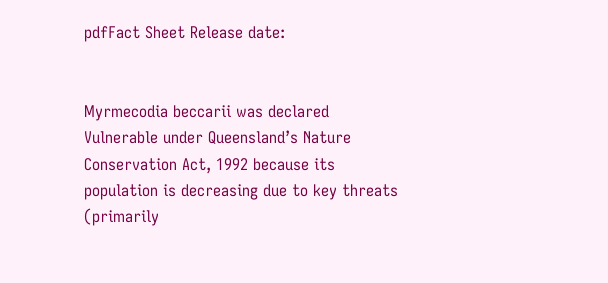pdfFact Sheet Release date:


Myrmecodia beccarii was declared Vulnerable under Queensland’s Nature Conservation Act, 1992 because its population is decreasing due to key threats (primarily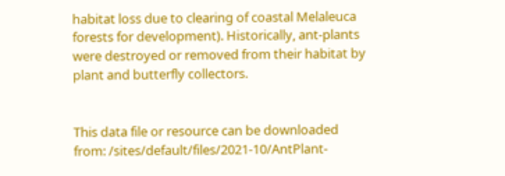habitat loss due to clearing of coastal Melaleuca forests for development). Historically, ant-plants were destroyed or removed from their habitat by plant and butterfly collectors.


This data file or resource can be downloaded from: /sites/default/files/2021-10/AntPlant-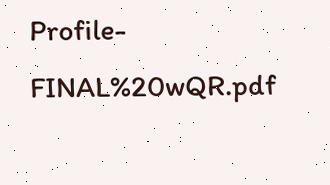Profile-FINAL%20wQR.pdf